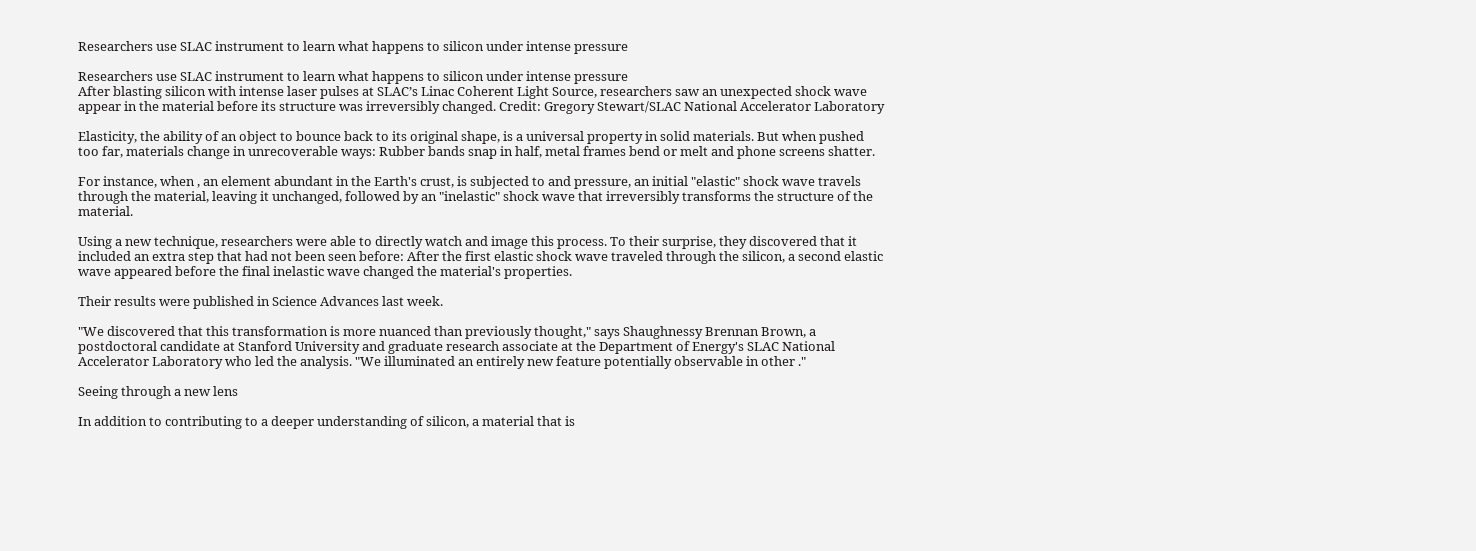Researchers use SLAC instrument to learn what happens to silicon under intense pressure

Researchers use SLAC instrument to learn what happens to silicon under intense pressure
After blasting silicon with intense laser pulses at SLAC’s Linac Coherent Light Source, researchers saw an unexpected shock wave appear in the material before its structure was irreversibly changed. Credit: Gregory Stewart/SLAC National Accelerator Laboratory

Elasticity, the ability of an object to bounce back to its original shape, is a universal property in solid materials. But when pushed too far, materials change in unrecoverable ways: Rubber bands snap in half, metal frames bend or melt and phone screens shatter.

For instance, when , an element abundant in the Earth's crust, is subjected to and pressure, an initial "elastic" shock wave travels through the material, leaving it unchanged, followed by an "inelastic" shock wave that irreversibly transforms the structure of the material.

Using a new technique, researchers were able to directly watch and image this process. To their surprise, they discovered that it included an extra step that had not been seen before: After the first elastic shock wave traveled through the silicon, a second elastic wave appeared before the final inelastic wave changed the material's properties.

Their results were published in Science Advances last week.

"We discovered that this transformation is more nuanced than previously thought," says Shaughnessy Brennan Brown, a postdoctoral candidate at Stanford University and graduate research associate at the Department of Energy's SLAC National Accelerator Laboratory who led the analysis. "We illuminated an entirely new feature potentially observable in other ."

Seeing through a new lens

In addition to contributing to a deeper understanding of silicon, a material that is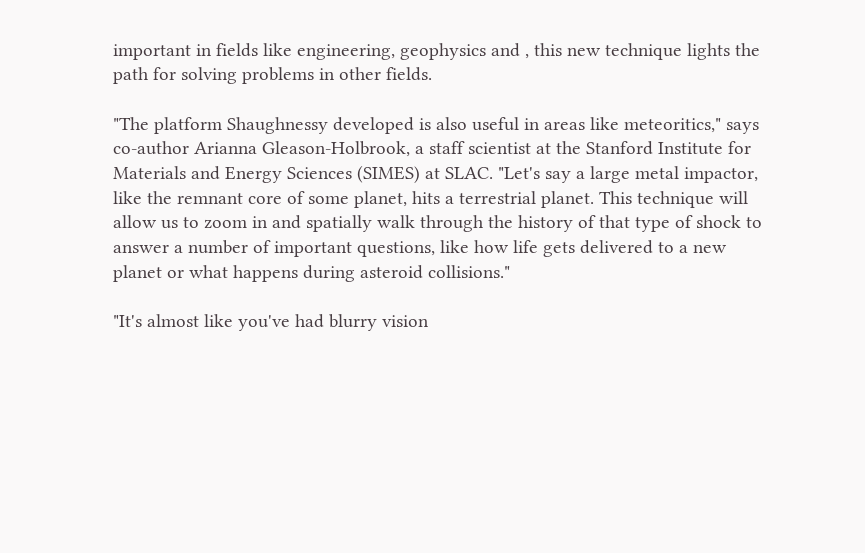important in fields like engineering, geophysics and , this new technique lights the path for solving problems in other fields.

"The platform Shaughnessy developed is also useful in areas like meteoritics," says co-author Arianna Gleason-Holbrook, a staff scientist at the Stanford Institute for Materials and Energy Sciences (SIMES) at SLAC. "Let's say a large metal impactor, like the remnant core of some planet, hits a terrestrial planet. This technique will allow us to zoom in and spatially walk through the history of that type of shock to answer a number of important questions, like how life gets delivered to a new planet or what happens during asteroid collisions."

"It's almost like you've had blurry vision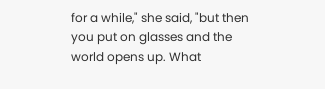for a while," she said, "but then you put on glasses and the world opens up. What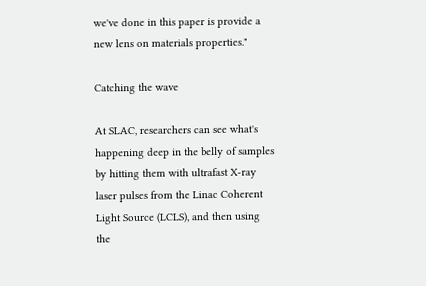we've done in this paper is provide a new lens on materials properties."

Catching the wave

At SLAC, researchers can see what's happening deep in the belly of samples by hitting them with ultrafast X-ray laser pulses from the Linac Coherent Light Source (LCLS), and then using the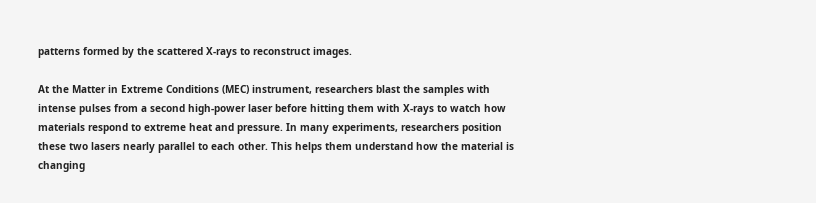patterns formed by the scattered X-rays to reconstruct images.

At the Matter in Extreme Conditions (MEC) instrument, researchers blast the samples with intense pulses from a second high-power laser before hitting them with X-rays to watch how materials respond to extreme heat and pressure. In many experiments, researchers position these two lasers nearly parallel to each other. This helps them understand how the material is changing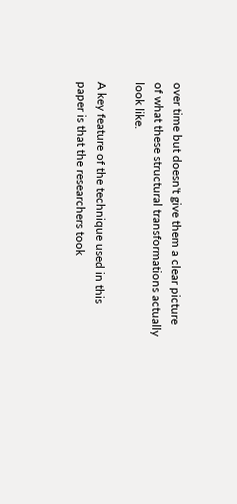over time but doesn't give them a clear picture of what these structural transformations actually look like.

A key feature of the technique used in this paper is that the researchers took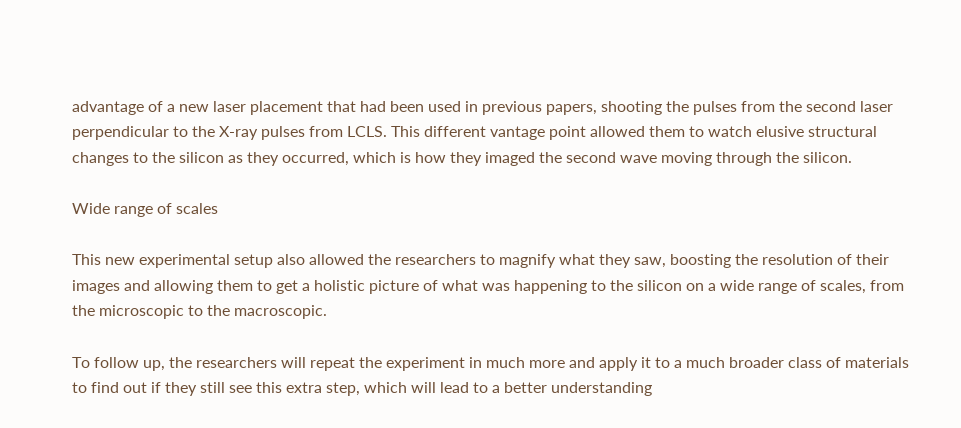advantage of a new laser placement that had been used in previous papers, shooting the pulses from the second laser perpendicular to the X-ray pulses from LCLS. This different vantage point allowed them to watch elusive structural changes to the silicon as they occurred, which is how they imaged the second wave moving through the silicon.

Wide range of scales

This new experimental setup also allowed the researchers to magnify what they saw, boosting the resolution of their images and allowing them to get a holistic picture of what was happening to the silicon on a wide range of scales, from the microscopic to the macroscopic.

To follow up, the researchers will repeat the experiment in much more and apply it to a much broader class of materials to find out if they still see this extra step, which will lead to a better understanding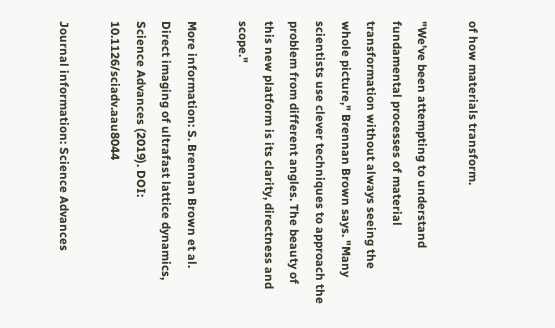of how materials transform.

"We've been attempting to understand fundamental processes of material transformation without always seeing the whole picture," Brennan Brown says. "Many scientists use clever techniques to approach the problem from different angles. The beauty of this new platform is its clarity, directness and scope."

More information: S. Brennan Brown et al. Direct imaging of ultrafast lattice dynamics, Science Advances (2019). DOI: 10.1126/sciadv.aau8044

Journal information: Science Advances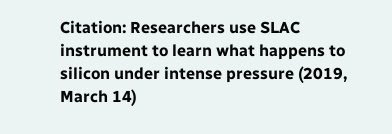Citation: Researchers use SLAC instrument to learn what happens to silicon under intense pressure (2019, March 14)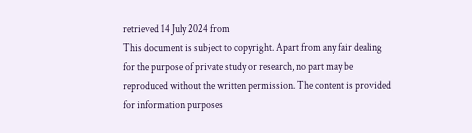retrieved 14 July 2024 from
This document is subject to copyright. Apart from any fair dealing for the purpose of private study or research, no part may be reproduced without the written permission. The content is provided for information purposes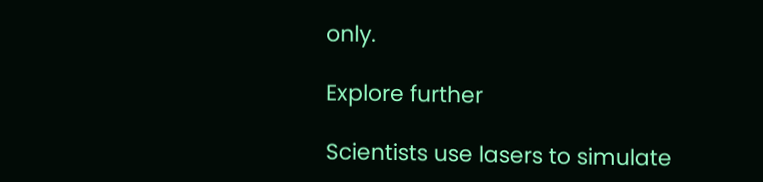only.

Explore further

Scientists use lasers to simulate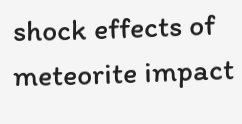shock effects of meteorite impact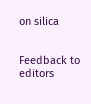on silica


Feedback to editors